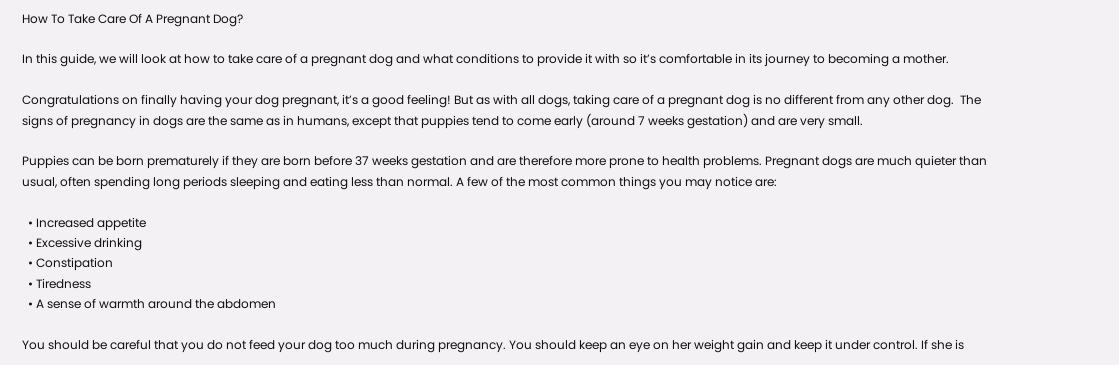How To Take Care Of A Pregnant Dog?

In this guide, we will look at how to take care of a pregnant dog and what conditions to provide it with so it’s comfortable in its journey to becoming a mother.

Congratulations on finally having your dog pregnant, it’s a good feeling! But as with all dogs, taking care of a pregnant dog is no different from any other dog.  The signs of pregnancy in dogs are the same as in humans, except that puppies tend to come early (around 7 weeks gestation) and are very small.

Puppies can be born prematurely if they are born before 37 weeks gestation and are therefore more prone to health problems. Pregnant dogs are much quieter than usual, often spending long periods sleeping and eating less than normal. A few of the most common things you may notice are:

  • Increased appetite
  • Excessive drinking
  • Constipation
  • Tiredness
  • A sense of warmth around the abdomen

You should be careful that you do not feed your dog too much during pregnancy. You should keep an eye on her weight gain and keep it under control. If she is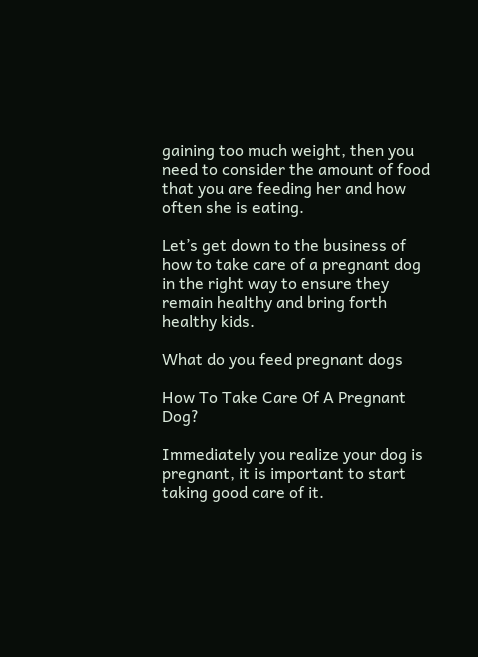gaining too much weight, then you need to consider the amount of food that you are feeding her and how often she is eating.

Let’s get down to the business of how to take care of a pregnant dog in the right way to ensure they remain healthy and bring forth healthy kids.

What do you feed pregnant dogs

How To Take Care Of A Pregnant Dog?

Immediately you realize your dog is pregnant, it is important to start taking good care of it.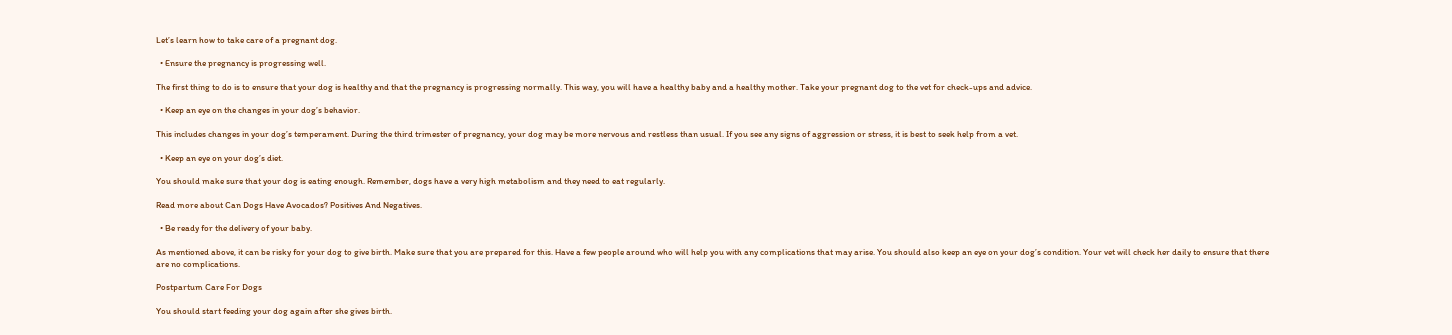Let’s learn how to take care of a pregnant dog.

  • Ensure the pregnancy is progressing well.

The first thing to do is to ensure that your dog is healthy and that the pregnancy is progressing normally. This way, you will have a healthy baby and a healthy mother. Take your pregnant dog to the vet for check-ups and advice.

  • Keep an eye on the changes in your dog’s behavior.

This includes changes in your dog’s temperament. During the third trimester of pregnancy, your dog may be more nervous and restless than usual. If you see any signs of aggression or stress, it is best to seek help from a vet.

  • Keep an eye on your dog’s diet.

You should make sure that your dog is eating enough. Remember, dogs have a very high metabolism and they need to eat regularly.

Read more about Can Dogs Have Avocados? Positives And Negatives.

  • Be ready for the delivery of your baby.

As mentioned above, it can be risky for your dog to give birth. Make sure that you are prepared for this. Have a few people around who will help you with any complications that may arise. You should also keep an eye on your dog’s condition. Your vet will check her daily to ensure that there are no complications.

Postpartum Care For Dogs

You should start feeding your dog again after she gives birth.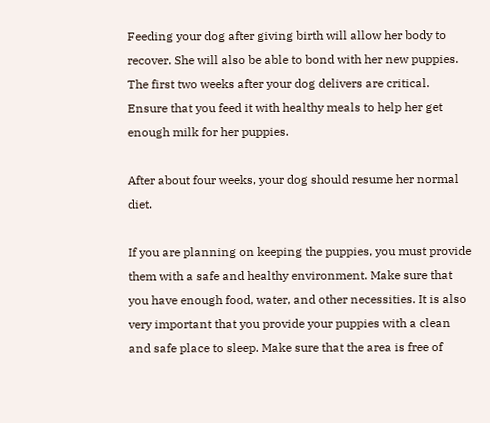Feeding your dog after giving birth will allow her body to recover. She will also be able to bond with her new puppies. The first two weeks after your dog delivers are critical.  Ensure that you feed it with healthy meals to help her get enough milk for her puppies.

After about four weeks, your dog should resume her normal diet.

If you are planning on keeping the puppies, you must provide them with a safe and healthy environment. Make sure that you have enough food, water, and other necessities. It is also very important that you provide your puppies with a clean and safe place to sleep. Make sure that the area is free of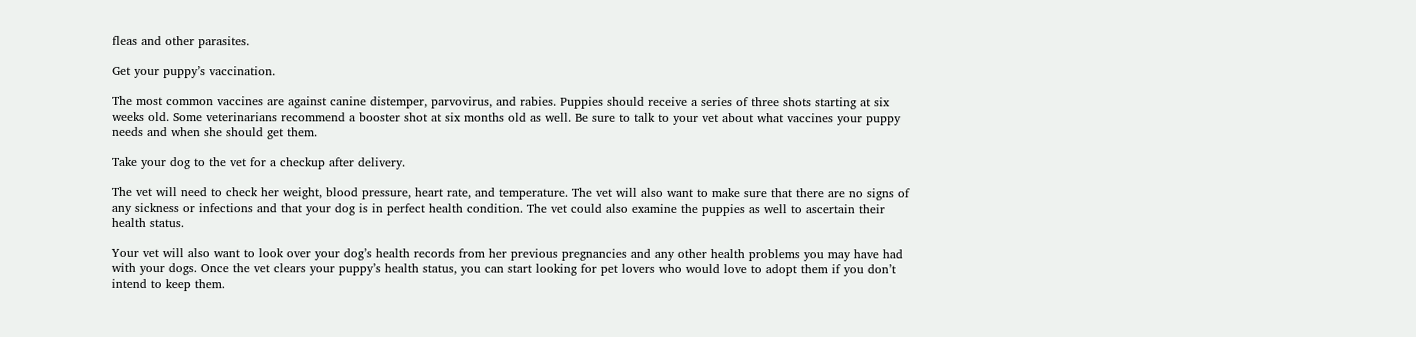fleas and other parasites.

Get your puppy’s vaccination.

The most common vaccines are against canine distemper, parvovirus, and rabies. Puppies should receive a series of three shots starting at six weeks old. Some veterinarians recommend a booster shot at six months old as well. Be sure to talk to your vet about what vaccines your puppy needs and when she should get them.

Take your dog to the vet for a checkup after delivery.

The vet will need to check her weight, blood pressure, heart rate, and temperature. The vet will also want to make sure that there are no signs of any sickness or infections and that your dog is in perfect health condition. The vet could also examine the puppies as well to ascertain their health status.

Your vet will also want to look over your dog’s health records from her previous pregnancies and any other health problems you may have had with your dogs. Once the vet clears your puppy’s health status, you can start looking for pet lovers who would love to adopt them if you don’t intend to keep them.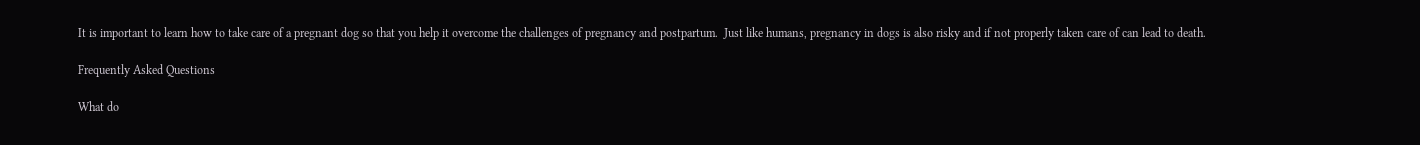It is important to learn how to take care of a pregnant dog so that you help it overcome the challenges of pregnancy and postpartum.  Just like humans, pregnancy in dogs is also risky and if not properly taken care of can lead to death.

Frequently Asked Questions

What do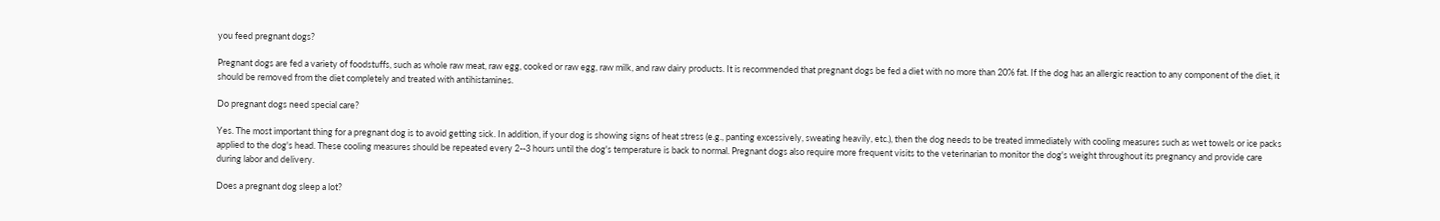you feed pregnant dogs?

Pregnant dogs are fed a variety of foodstuffs, such as whole raw meat, raw egg, cooked or raw egg, raw milk, and raw dairy products. It is recommended that pregnant dogs be fed a diet with no more than 20% fat. If the dog has an allergic reaction to any component of the diet, it should be removed from the diet completely and treated with antihistamines.

Do pregnant dogs need special care?

Yes. The most important thing for a pregnant dog is to avoid getting sick. In addition, if your dog is showing signs of heat stress (e.g., panting excessively, sweating heavily, etc.), then the dog needs to be treated immediately with cooling measures such as wet towels or ice packs applied to the dog's head. These cooling measures should be repeated every 2--3 hours until the dog's temperature is back to normal. Pregnant dogs also require more frequent visits to the veterinarian to monitor the dog's weight throughout its pregnancy and provide care during labor and delivery.

Does a pregnant dog sleep a lot?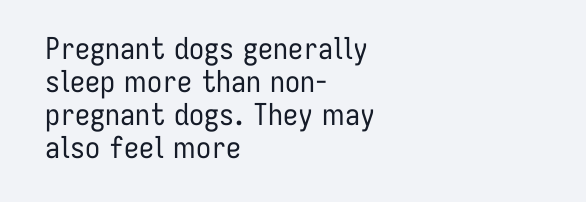Pregnant dogs generally sleep more than non-pregnant dogs. They may also feel more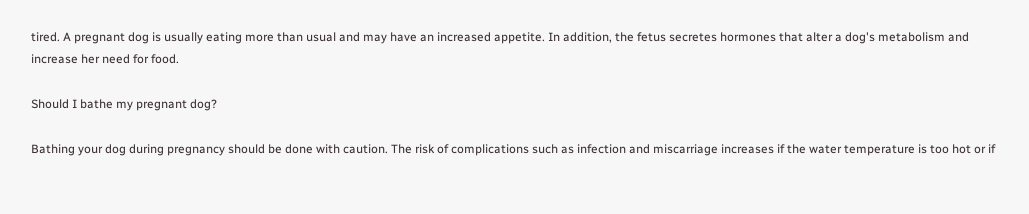tired. A pregnant dog is usually eating more than usual and may have an increased appetite. In addition, the fetus secretes hormones that alter a dog's metabolism and increase her need for food.

Should I bathe my pregnant dog?

Bathing your dog during pregnancy should be done with caution. The risk of complications such as infection and miscarriage increases if the water temperature is too hot or if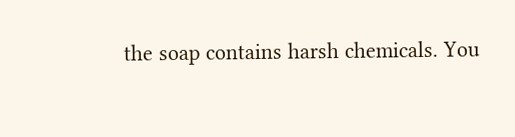the soap contains harsh chemicals. You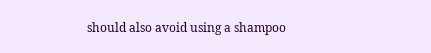should also avoid using a shampoo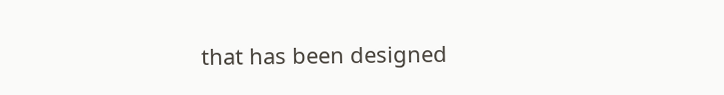that has been designed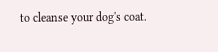to cleanse your dog's coat.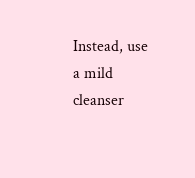Instead, use a mild cleanser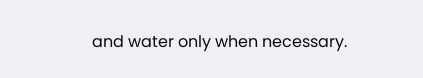and water only when necessary.